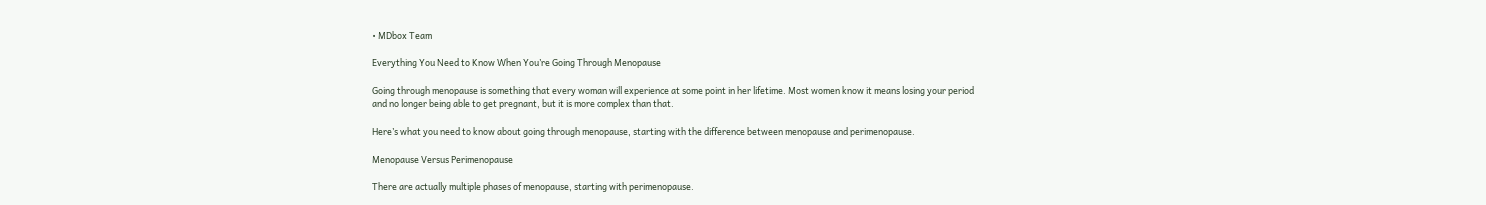• MDbox Team

Everything You Need to Know When You’re Going Through Menopause

Going through menopause is something that every woman will experience at some point in her lifetime. Most women know it means losing your period and no longer being able to get pregnant, but it is more complex than that.

Here’s what you need to know about going through menopause, starting with the difference between menopause and perimenopause.

Menopause Versus Perimenopause

There are actually multiple phases of menopause, starting with perimenopause.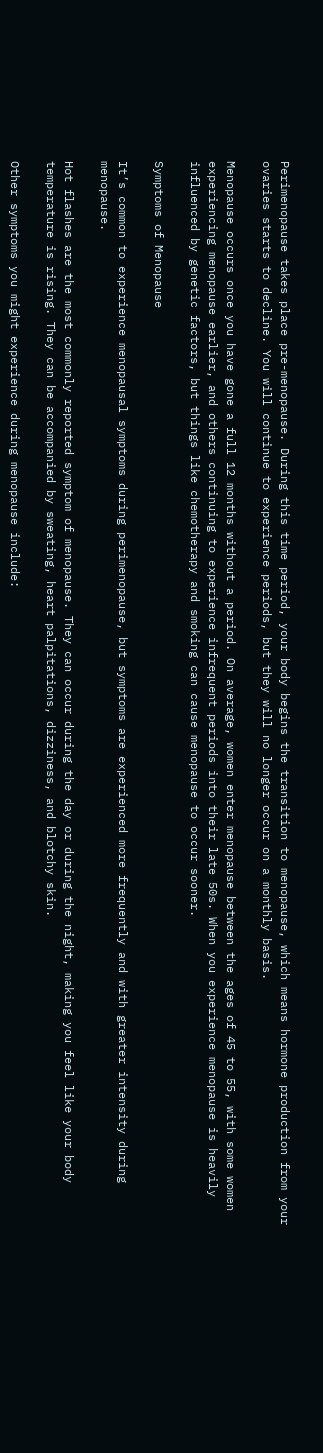Perimenopause takes place pre-menopause. During this time period, your body begins the transition to menopause, which means hormone production from your ovaries starts to decline. You will continue to experience periods, but they will no longer occur on a monthly basis.

Menopause occurs once you have gone a full 12 months without a period. On average, women enter menopause between the ages of 45 to 55, with some women experiencing menopause earlier, and others continuing to experience infrequent periods into their late 50s. When you experience menopause is heavily influenced by genetic factors, but things like chemotherapy and smoking can cause menopause to occur sooner.

Symptoms of Menopause

It’s common to experience menopausal symptoms during perimenopause, but symptoms are experienced more frequently and with greater intensity during menopause.

Hot flashes are the most commonly reported symptom of menopause. They can occur during the day or during the night, making you feel like your body temperature is rising. They can be accompanied by sweating, heart palpitations, dizziness, and blotchy skin.

Other symptoms you might experience during menopause include: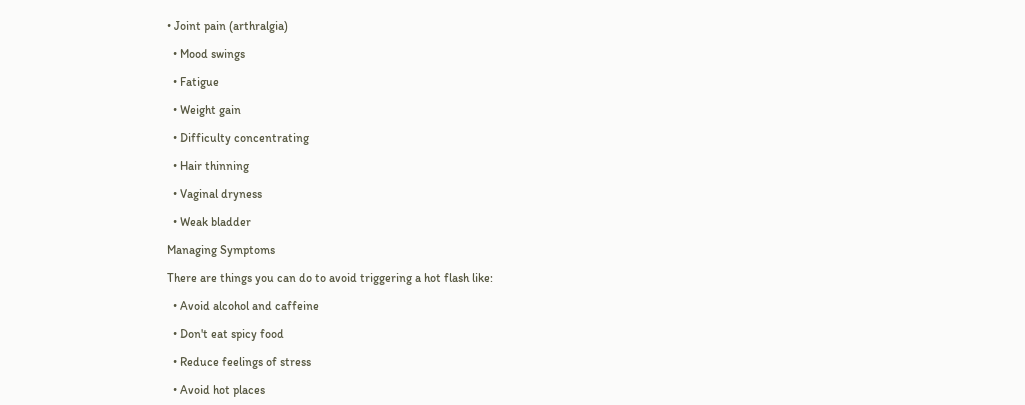• Joint pain (arthralgia)

  • Mood swings

  • Fatigue

  • Weight gain

  • Difficulty concentrating

  • Hair thinning

  • Vaginal dryness

  • Weak bladder

Managing Symptoms

There are things you can do to avoid triggering a hot flash like:

  • Avoid alcohol and caffeine

  • Don't eat spicy food

  • Reduce feelings of stress

  • Avoid hot places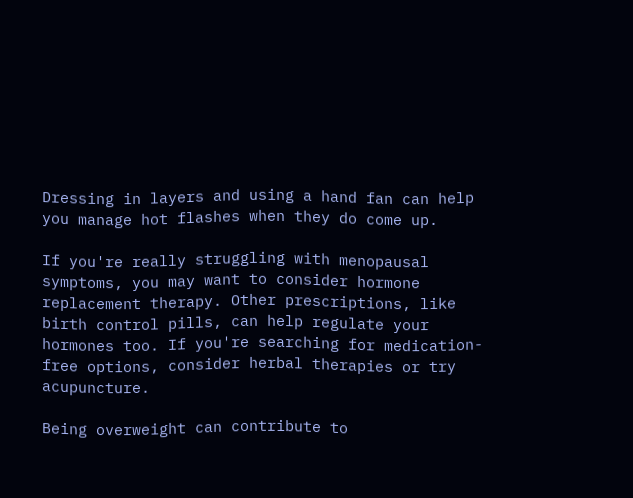Dressing in layers and using a hand fan can help you manage hot flashes when they do come up.

If you're really struggling with menopausal symptoms, you may want to consider hormone replacement therapy. Other prescriptions, like birth control pills, can help regulate your hormones too. If you're searching for medication-free options, consider herbal therapies or try acupuncture.

Being overweight can contribute to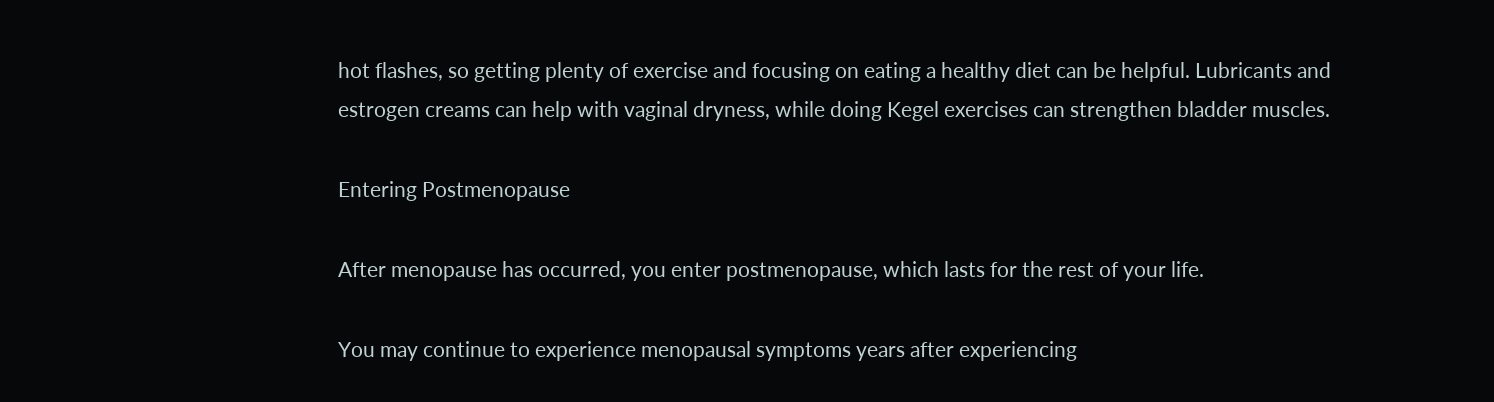hot flashes, so getting plenty of exercise and focusing on eating a healthy diet can be helpful. Lubricants and estrogen creams can help with vaginal dryness, while doing Kegel exercises can strengthen bladder muscles.

Entering Postmenopause

After menopause has occurred, you enter postmenopause, which lasts for the rest of your life.

You may continue to experience menopausal symptoms years after experiencing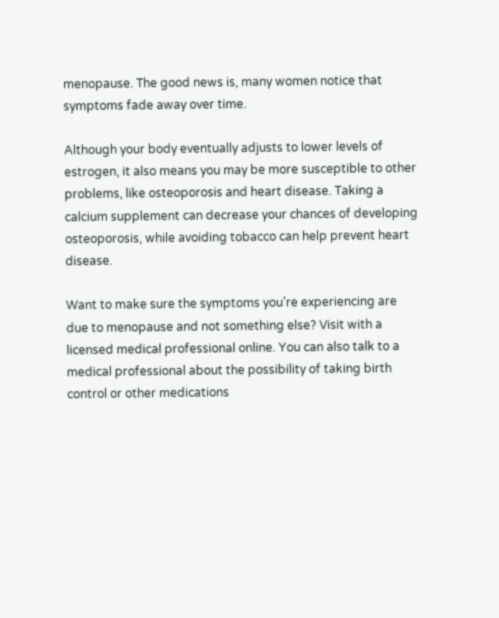menopause. The good news is, many women notice that symptoms fade away over time.

Although your body eventually adjusts to lower levels of estrogen, it also means you may be more susceptible to other problems, like osteoporosis and heart disease. Taking a calcium supplement can decrease your chances of developing osteoporosis, while avoiding tobacco can help prevent heart disease.

Want to make sure the symptoms you’re experiencing are due to menopause and not something else? Visit with a licensed medical professional online. You can also talk to a medical professional about the possibility of taking birth control or other medications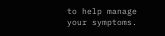to help manage your symptoms.